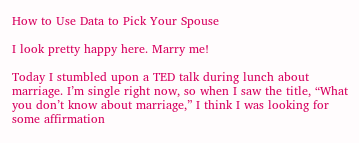How to Use Data to Pick Your Spouse

I look pretty happy here. Marry me!

Today I stumbled upon a TED talk during lunch about marriage. I’m single right now, so when I saw the title, “What you don’t know about marriage,” I think I was looking for some affirmation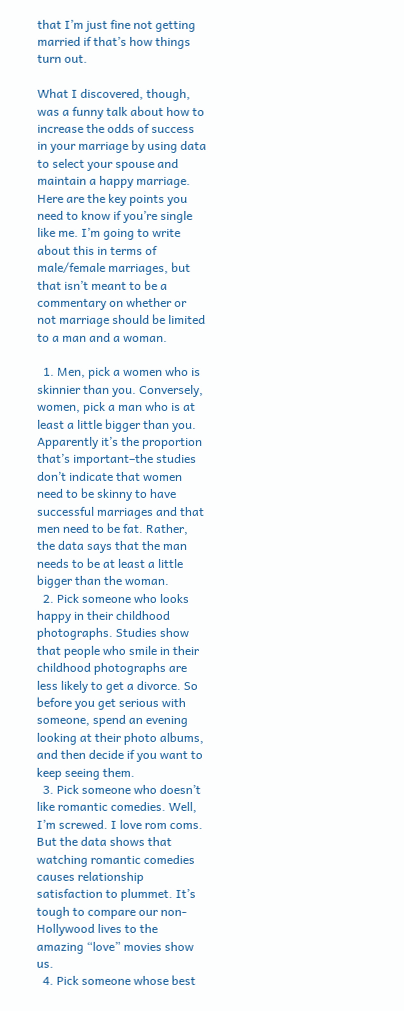that I’m just fine not getting married if that’s how things turn out.

What I discovered, though, was a funny talk about how to increase the odds of success in your marriage by using data to select your spouse and maintain a happy marriage. Here are the key points you need to know if you’re single like me. I’m going to write about this in terms of male/female marriages, but that isn’t meant to be a commentary on whether or not marriage should be limited to a man and a woman.

  1. Men, pick a women who is skinnier than you. Conversely, women, pick a man who is at least a little bigger than you. Apparently it’s the proportion that’s important–the studies don’t indicate that women need to be skinny to have successful marriages and that men need to be fat. Rather, the data says that the man needs to be at least a little bigger than the woman.
  2. Pick someone who looks happy in their childhood photographs. Studies show that people who smile in their childhood photographs are less likely to get a divorce. So before you get serious with someone, spend an evening looking at their photo albums, and then decide if you want to keep seeing them.
  3. Pick someone who doesn’t like romantic comedies. Well, I’m screwed. I love rom coms. But the data shows that watching romantic comedies causes relationship satisfaction to plummet. It’s tough to compare our non-Hollywood lives to the amazing “love” movies show us.
  4. Pick someone whose best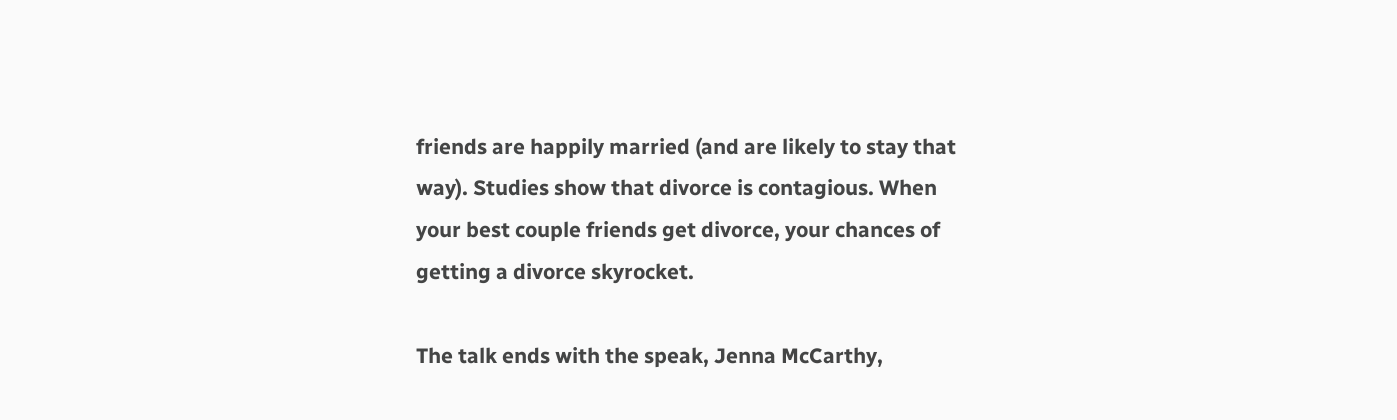friends are happily married (and are likely to stay that way). Studies show that divorce is contagious. When your best couple friends get divorce, your chances of getting a divorce skyrocket.

The talk ends with the speak, Jenna McCarthy,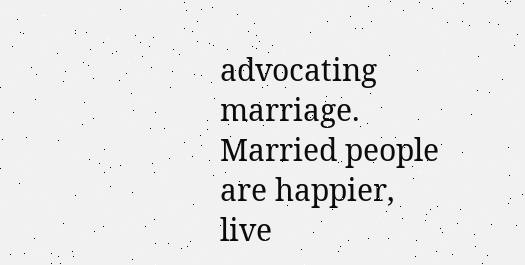advocating marriage. Married people are happier, live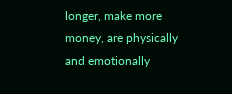longer, make more money, are physically and emotionally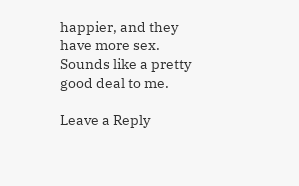happier, and they have more sex. Sounds like a pretty good deal to me.

Leave a Reply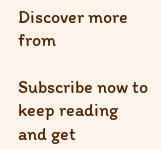Discover more from

Subscribe now to keep reading and get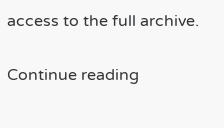access to the full archive.

Continue reading